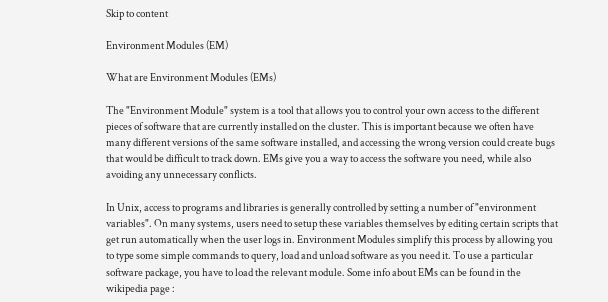Skip to content

Environment Modules (EM)

What are Environment Modules (EMs)

The "Environment Module" system is a tool that allows you to control your own access to the different pieces of software that are currently installed on the cluster. This is important because we often have many different versions of the same software installed, and accessing the wrong version could create bugs that would be difficult to track down. EMs give you a way to access the software you need, while also avoiding any unnecessary conflicts.

In Unix, access to programs and libraries is generally controlled by setting a number of "environment variables". On many systems, users need to setup these variables themselves by editing certain scripts that get run automatically when the user logs in. Environment Modules simplify this process by allowing you to type some simple commands to query, load and unload software as you need it. To use a particular software package, you have to load the relevant module. Some info about EMs can be found in the wikipedia page :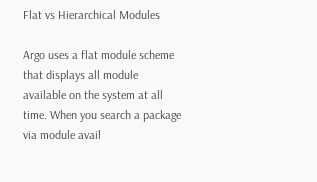Flat vs Hierarchical Modules

Argo uses a flat module scheme that displays all module available on the system at all time. When you search a package via module avail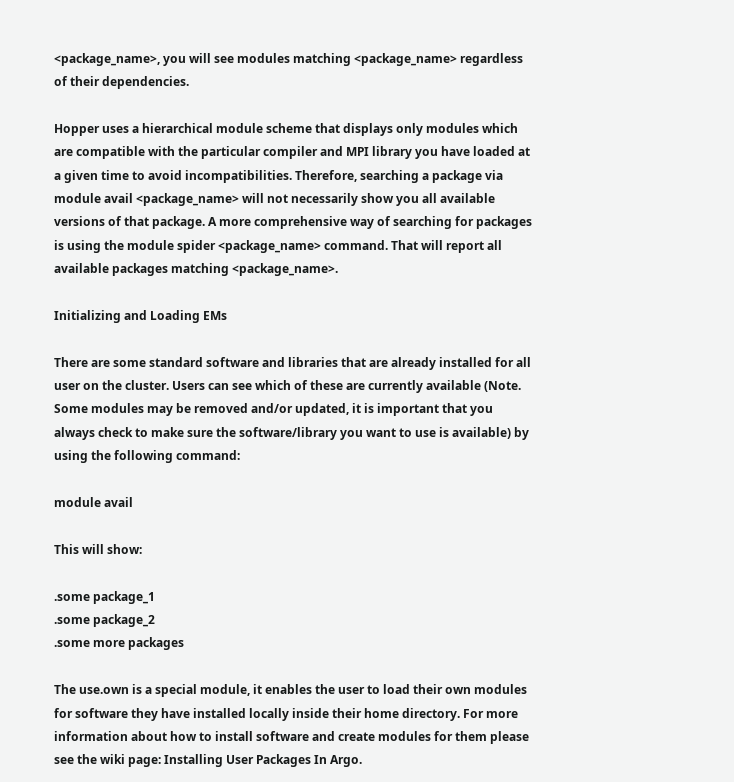<package_name>, you will see modules matching <package_name> regardless of their dependencies.

Hopper uses a hierarchical module scheme that displays only modules which are compatible with the particular compiler and MPI library you have loaded at a given time to avoid incompatibilities. Therefore, searching a package via module avail <package_name> will not necessarily show you all available versions of that package. A more comprehensive way of searching for packages is using the module spider <package_name> command. That will report all available packages matching <package_name>.

Initializing and Loading EMs

There are some standard software and libraries that are already installed for all user on the cluster. Users can see which of these are currently available (Note. Some modules may be removed and/or updated, it is important that you always check to make sure the software/library you want to use is available) by using the following command:

module avail

This will show:

.some package_1
.some package_2
.some more packages

The use.own is a special module, it enables the user to load their own modules for software they have installed locally inside their home directory. For more information about how to install software and create modules for them please see the wiki page: Installing User Packages In Argo.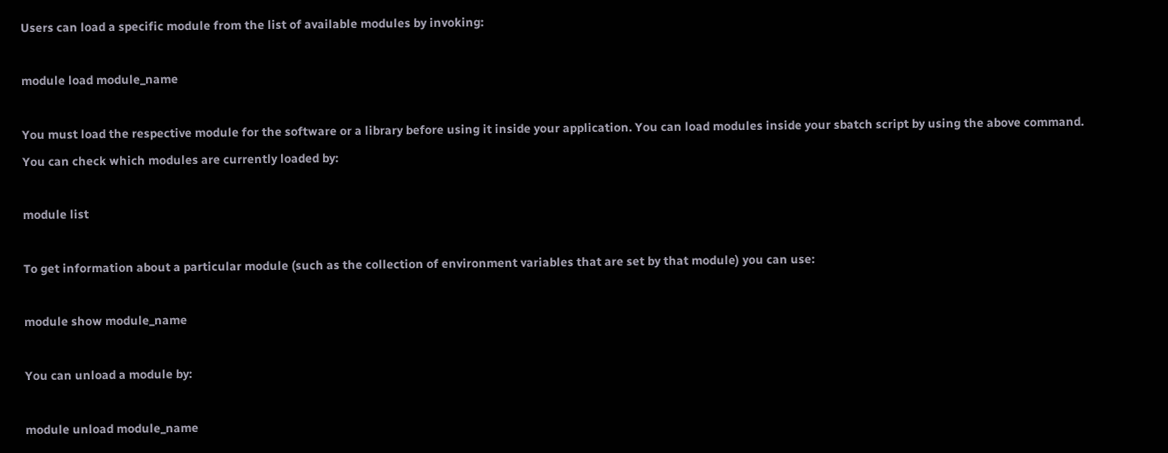Users can load a specific module from the list of available modules by invoking:

module load module_name

You must load the respective module for the software or a library before using it inside your application. You can load modules inside your sbatch script by using the above command. You can check which modules are currently loaded by:

module list

To get information about a particular module (such as the collection of environment variables that are set by that module) you can use:

module show module_name

You can unload a module by:

module unload module_name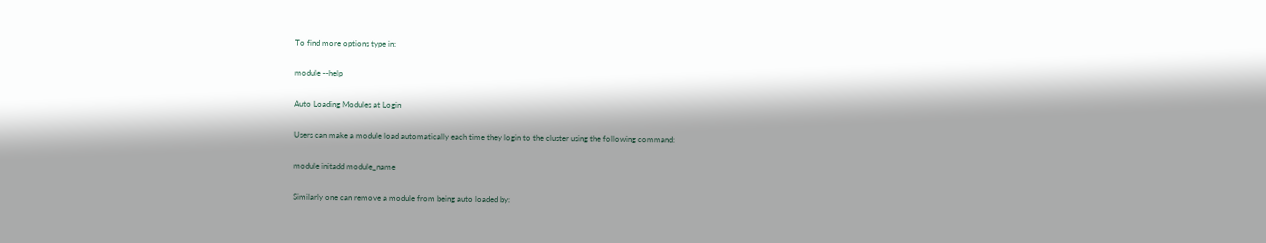To find more options type in:

module --help

Auto Loading Modules at Login

Users can make a module load automatically each time they login to the cluster using the following command:

module initadd module_name

Similarly one can remove a module from being auto loaded by: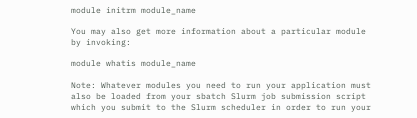module initrm module_name

You may also get more information about a particular module by invoking:

module whatis module_name

Note: Whatever modules you need to run your application must also be loaded from your sbatch Slurm job submission script which you submit to the Slurm scheduler in order to run your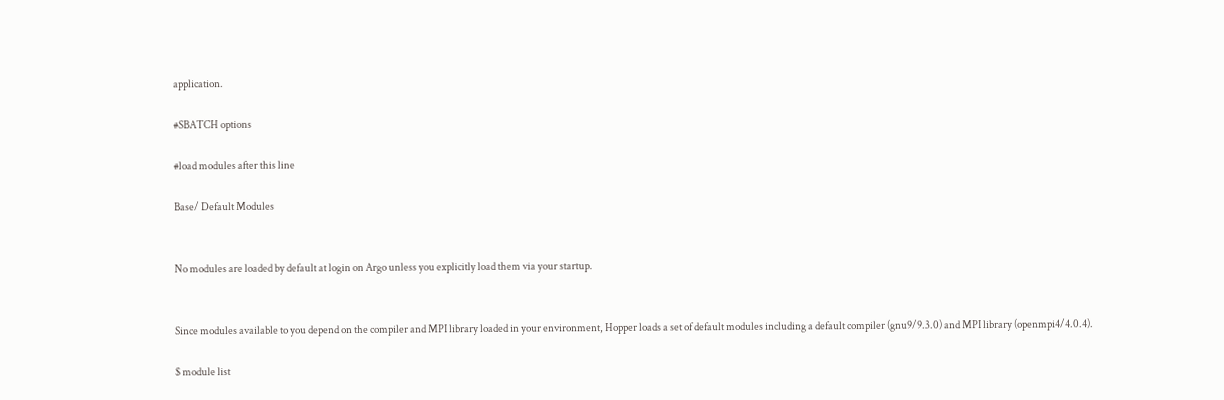application.

#SBATCH options

#load modules after this line

Base/ Default Modules


No modules are loaded by default at login on Argo unless you explicitly load them via your startup.


Since modules available to you depend on the compiler and MPI library loaded in your environment, Hopper loads a set of default modules including a default compiler (gnu9/9.3.0) and MPI library (openmpi4/4.0.4).

$ module list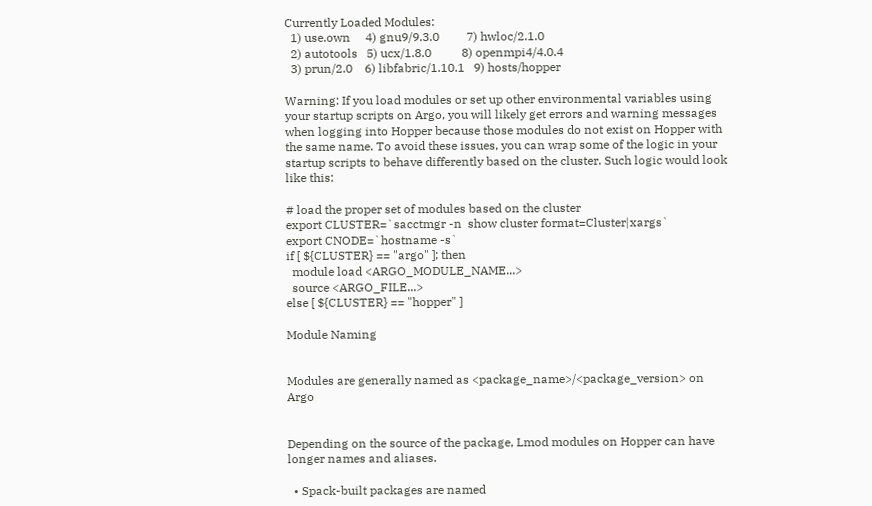Currently Loaded Modules:
  1) use.own     4) gnu9/9.3.0         7) hwloc/2.1.0
  2) autotools   5) ucx/1.8.0          8) openmpi4/4.0.4
  3) prun/2.0    6) libfabric/1.10.1   9) hosts/hopper

Warning: If you load modules or set up other environmental variables using your startup scripts on Argo, you will likely get errors and warning messages when logging into Hopper because those modules do not exist on Hopper with the same name. To avoid these issues, you can wrap some of the logic in your startup scripts to behave differently based on the cluster. Such logic would look like this:

# load the proper set of modules based on the cluster
export CLUSTER=`sacctmgr -n  show cluster format=Cluster|xargs`
export CNODE=`hostname -s`
if [ ${CLUSTER} == "argo" ]; then
  module load <ARGO_MODULE_NAME...>
  source <ARGO_FILE...>
else [ ${CLUSTER} == "hopper" ]

Module Naming


Modules are generally named as <package_name>/<package_version> on Argo


Depending on the source of the package, Lmod modules on Hopper can have longer names and aliases.

  • Spack-built packages are named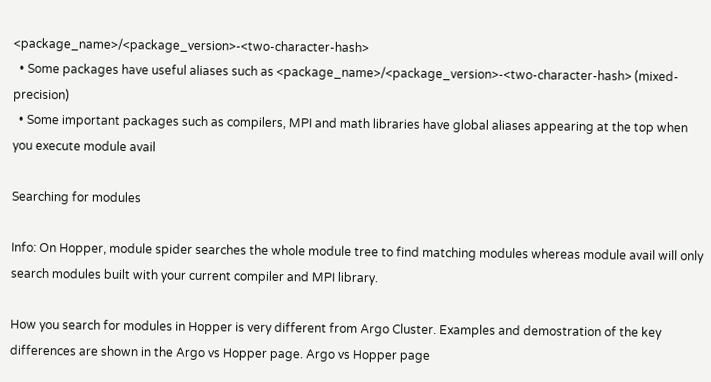<package_name>/<package_version>-<two-character-hash>
  • Some packages have useful aliases such as <package_name>/<package_version>-<two-character-hash> (mixed-precision)
  • Some important packages such as compilers, MPI and math libraries have global aliases appearing at the top when you execute module avail

Searching for modules

Info: On Hopper, module spider searches the whole module tree to find matching modules whereas module avail will only search modules built with your current compiler and MPI library.

How you search for modules in Hopper is very different from Argo Cluster. Examples and demostration of the key differences are shown in the Argo vs Hopper page. Argo vs Hopper page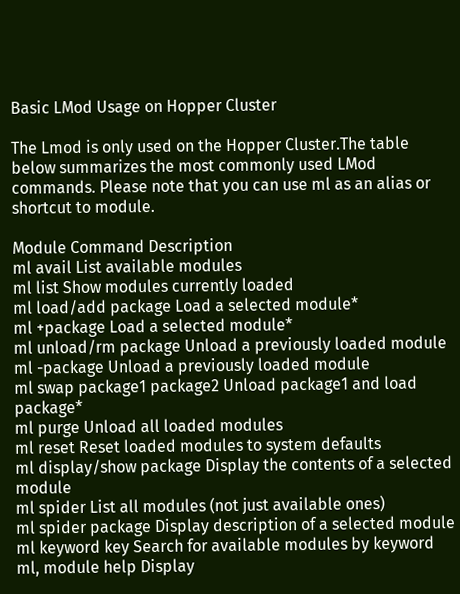Basic LMod Usage on Hopper Cluster

The Lmod is only used on the Hopper Cluster.The table below summarizes the most commonly used LMod commands. Please note that you can use ml as an alias or shortcut to module.

Module Command Description
ml avail List available modules
ml list Show modules currently loaded
ml load/add package Load a selected module*
ml +package Load a selected module*
ml unload/rm package Unload a previously loaded module
ml -package Unload a previously loaded module
ml swap package1 package2 Unload package1 and load package*
ml purge Unload all loaded modules
ml reset Reset loaded modules to system defaults
ml display/show package Display the contents of a selected module
ml spider List all modules (not just available ones)
ml spider package Display description of a selected module
ml keyword key Search for available modules by keyword
ml, module help Display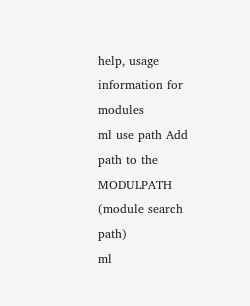help, usage information for modules
ml use path Add path to the MODULPATH (module search path)
ml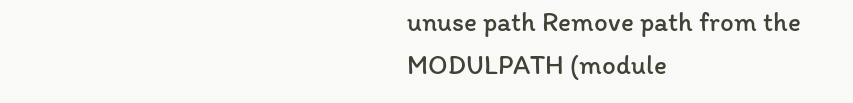unuse path Remove path from the MODULPATH (module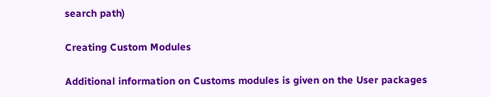search path)

Creating Custom Modules

Additional information on Customs modules is given on the User packages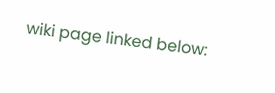wiki page linked below: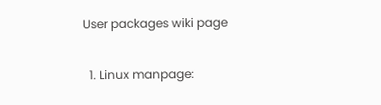User packages wiki page


  1. Linux manpage: